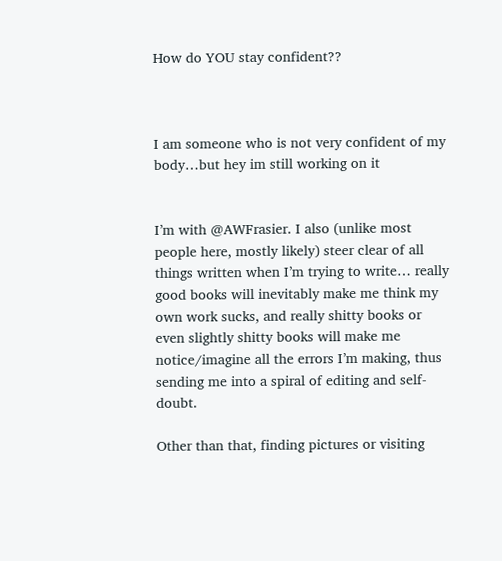How do YOU stay confident??



I am someone who is not very confident of my body…but hey im still working on it


I’m with @AWFrasier. I also (unlike most people here, mostly likely) steer clear of all things written when I’m trying to write… really good books will inevitably make me think my own work sucks, and really shitty books or even slightly shitty books will make me notice/imagine all the errors I’m making, thus sending me into a spiral of editing and self-doubt.

Other than that, finding pictures or visiting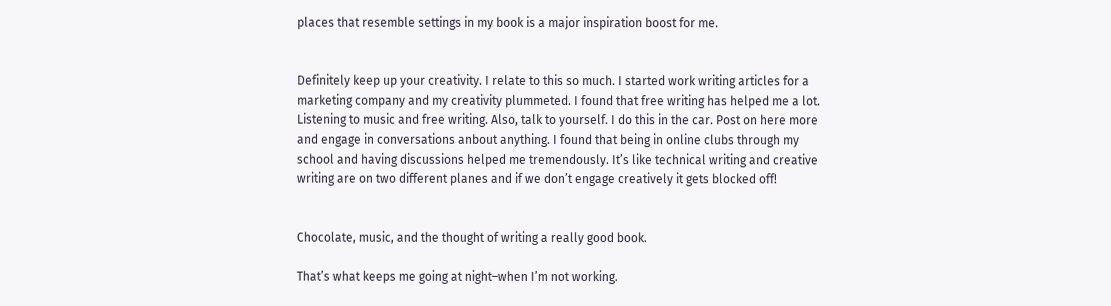places that resemble settings in my book is a major inspiration boost for me.


Definitely keep up your creativity. I relate to this so much. I started work writing articles for a marketing company and my creativity plummeted. I found that free writing has helped me a lot. Listening to music and free writing. Also, talk to yourself. I do this in the car. Post on here more and engage in conversations anbout anything. I found that being in online clubs through my school and having discussions helped me tremendously. It’s like technical writing and creative writing are on two different planes and if we don’t engage creatively it gets blocked off!


Chocolate, music, and the thought of writing a really good book.

That’s what keeps me going at night–when I’m not working.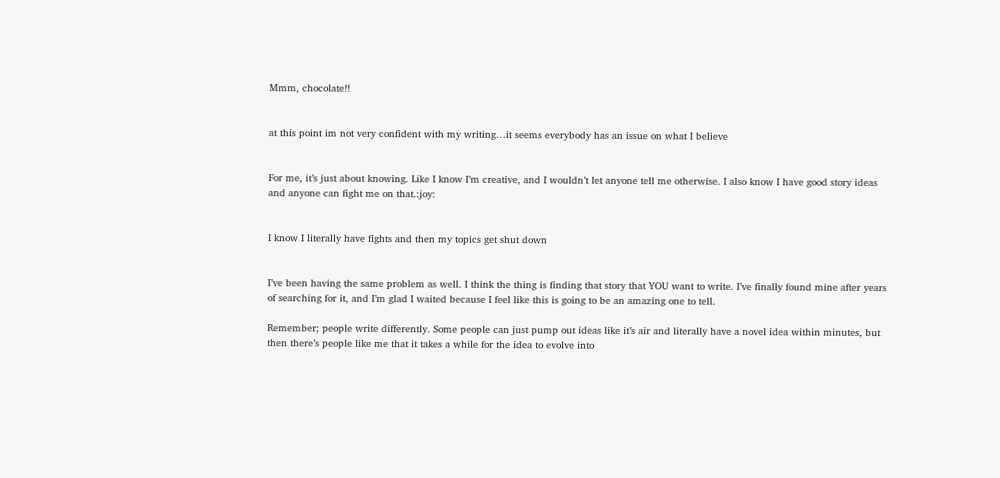Mmm, chocolate!!


at this point im not very confident with my writing…it seems everybody has an issue on what I believe


For me, it’s just about knowing. Like I know I’m creative, and I wouldn’t let anyone tell me otherwise. I also know I have good story ideas and anyone can fight me on that.:joy:


I know I literally have fights and then my topics get shut down


I’ve been having the same problem as well. I think the thing is finding that story that YOU want to write. I’ve finally found mine after years of searching for it, and I’m glad I waited because I feel like this is going to be an amazing one to tell.

Remember; people write differently. Some people can just pump out ideas like it’s air and literally have a novel idea within minutes, but then there’s people like me that it takes a while for the idea to evolve into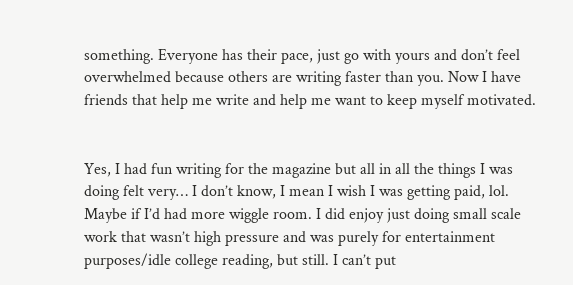something. Everyone has their pace, just go with yours and don’t feel overwhelmed because others are writing faster than you. Now I have friends that help me write and help me want to keep myself motivated.


Yes, I had fun writing for the magazine but all in all the things I was doing felt very… I don’t know, I mean I wish I was getting paid, lol. Maybe if I’d had more wiggle room. I did enjoy just doing small scale work that wasn’t high pressure and was purely for entertainment purposes/idle college reading, but still. I can’t put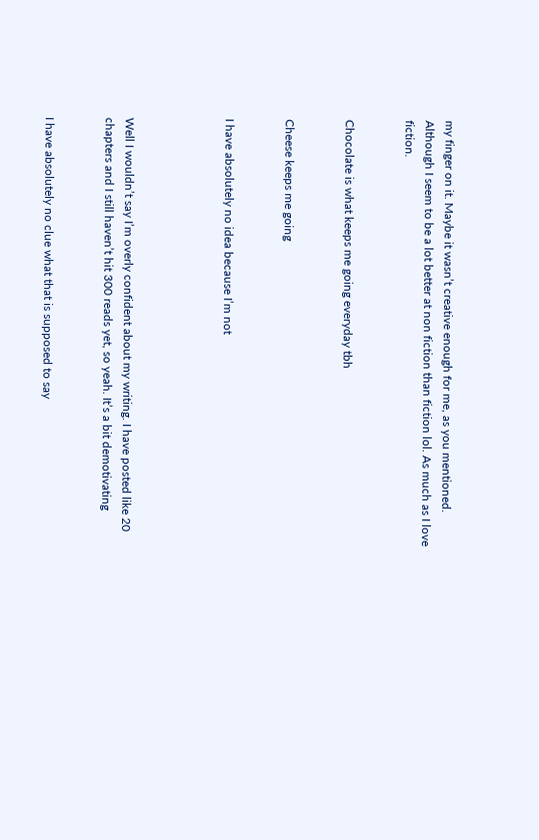my finger on it. Maybe it wasn’t creative enough for me, as you mentioned. Although I seem to be a lot better at non fiction than fiction lol. As much as I love fiction.


Chocolate is what keeps me going everyday tbh


Cheese keeps me going


I have absolutely no idea because I’m not




Well I wouldn’t say I’m overly confident about my writing. I have posted like 20 chapters and I still haven’t hit 300 reads yet, so yeah. It’s a bit demotivating


I have absolutely no clue what that is supposed to say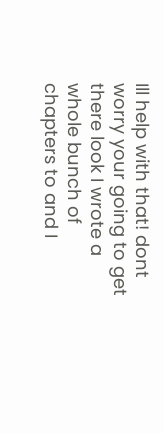Ill help with that! dont worry your going to get there look I wrote a whole bunch of chapters to and I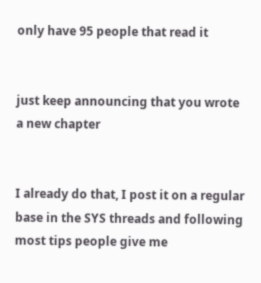only have 95 people that read it


just keep announcing that you wrote a new chapter


I already do that, I post it on a regular base in the SYS threads and following most tips people give me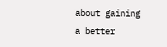about gaining a better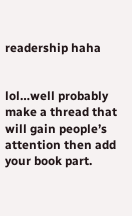readership haha


lol…well probably make a thread that will gain people’s attention then add your book part.